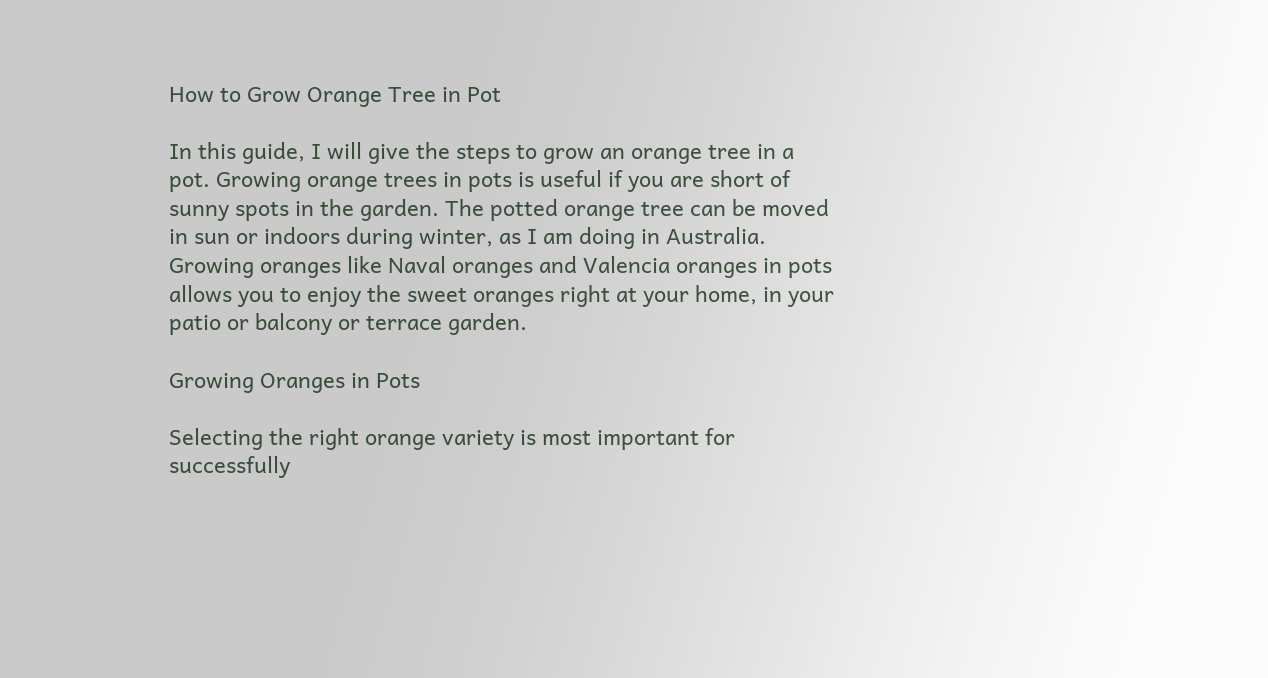How to Grow Orange Tree in Pot

In this guide, I will give the steps to grow an orange tree in a pot. Growing orange trees in pots is useful if you are short of sunny spots in the garden. The potted orange tree can be moved in sun or indoors during winter, as I am doing in Australia. Growing oranges like Naval oranges and Valencia oranges in pots allows you to enjoy the sweet oranges right at your home, in your patio or balcony or terrace garden.

Growing Oranges in Pots

Selecting the right orange variety is most important for successfully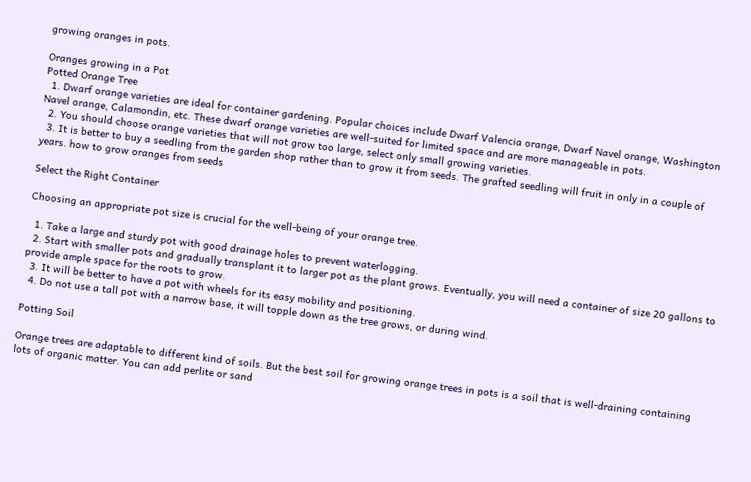growing oranges in pots.

Oranges growing in a Pot
Potted Orange Tree
  1. Dwarf orange varieties are ideal for container gardening. Popular choices include Dwarf Valencia orange, Dwarf Navel orange, Washington Navel orange, Calamondin, etc. These dwarf orange varieties are well-suited for limited space and are more manageable in pots.
  2. You should choose orange varieties that will not grow too large, select only small growing varieties.
  3. It is better to buy a seedling from the garden shop rather than to grow it from seeds. The grafted seedling will fruit in only in a couple of years. how to grow oranges from seeds

Select the Right Container

Choosing an appropriate pot size is crucial for the well-being of your orange tree.

  1. Take a large and sturdy pot with good drainage holes to prevent waterlogging.
  2. Start with smaller pots and gradually transplant it to larger pot as the plant grows. Eventually, you will need a container of size 20 gallons to provide ample space for the roots to grow.
  3. It will be better to have a pot with wheels for its easy mobility and positioning.
  4. Do not use a tall pot with a narrow base, it will topple down as the tree grows, or during wind.

Potting Soil

Orange trees are adaptable to different kind of soils. But the best soil for growing orange trees in pots is a soil that is well-draining containing lots of organic matter. You can add perlite or sand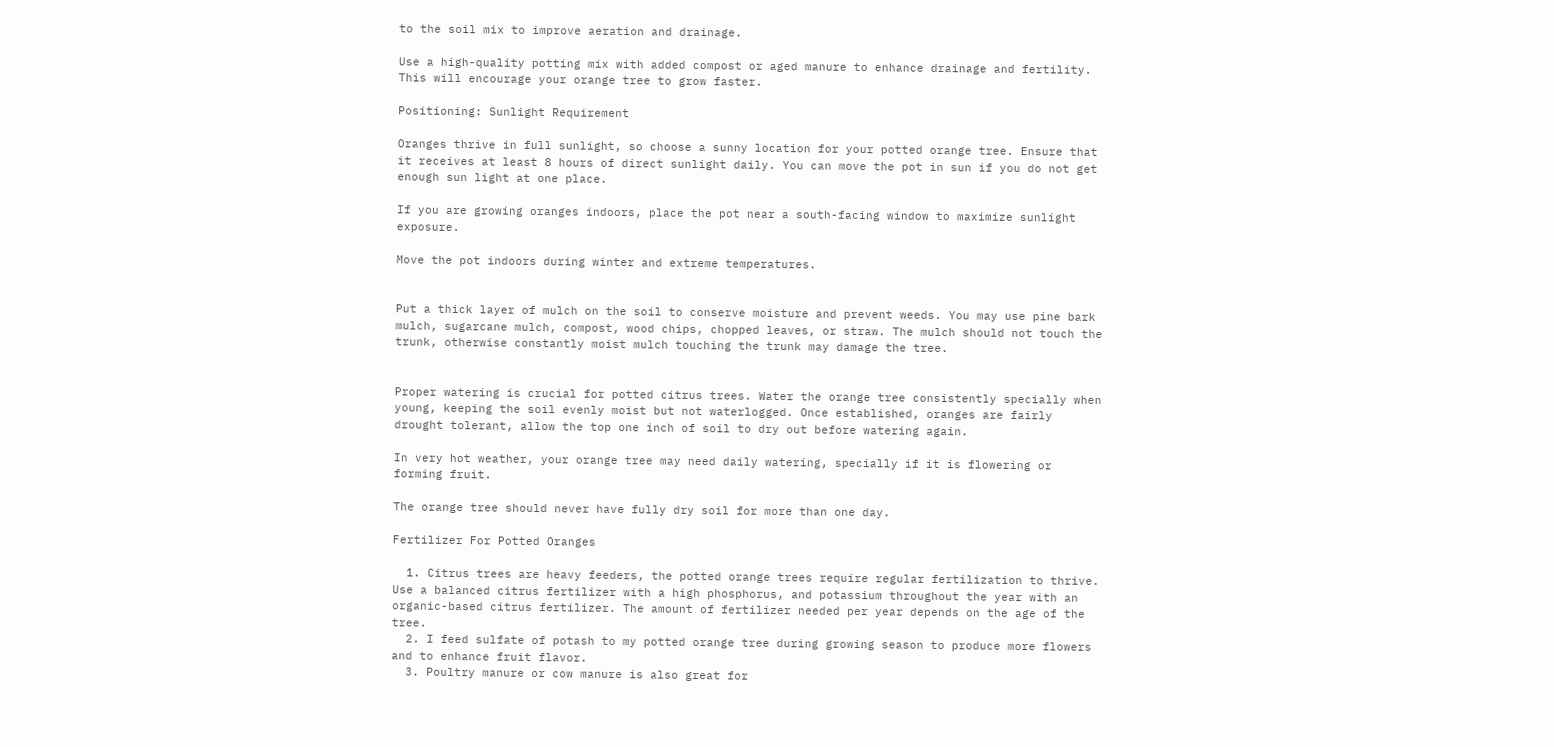to the soil mix to improve aeration and drainage.

Use a high-quality potting mix with added compost or aged manure to enhance drainage and fertility. This will encourage your orange tree to grow faster.

Positioning: Sunlight Requirement

Oranges thrive in full sunlight, so choose a sunny location for your potted orange tree. Ensure that it receives at least 8 hours of direct sunlight daily. You can move the pot in sun if you do not get enough sun light at one place.

If you are growing oranges indoors, place the pot near a south-facing window to maximize sunlight exposure.

Move the pot indoors during winter and extreme temperatures.


Put a thick layer of mulch on the soil to conserve moisture and prevent weeds. You may use pine bark mulch, sugarcane mulch, compost, wood chips, chopped leaves, or straw. The mulch should not touch the trunk, otherwise constantly moist mulch touching the trunk may damage the tree.


Proper watering is crucial for potted citrus trees. Water the orange tree consistently specially when young, keeping the soil evenly moist but not waterlogged. Once established, oranges are fairly drought tolerant, allow the top one inch of soil to dry out before watering again.

In very hot weather, your orange tree may need daily watering, specially if it is flowering or forming fruit.

The orange tree should never have fully dry soil for more than one day.

Fertilizer For Potted Oranges

  1. Citrus trees are heavy feeders, the potted orange trees require regular fertilization to thrive. Use a balanced citrus fertilizer with a high phosphorus, and potassium throughout the year with an organic-based citrus fertilizer. The amount of fertilizer needed per year depends on the age of the tree.
  2. I feed sulfate of potash to my potted orange tree during growing season to produce more flowers and to enhance fruit flavor.
  3. Poultry manure or cow manure is also great for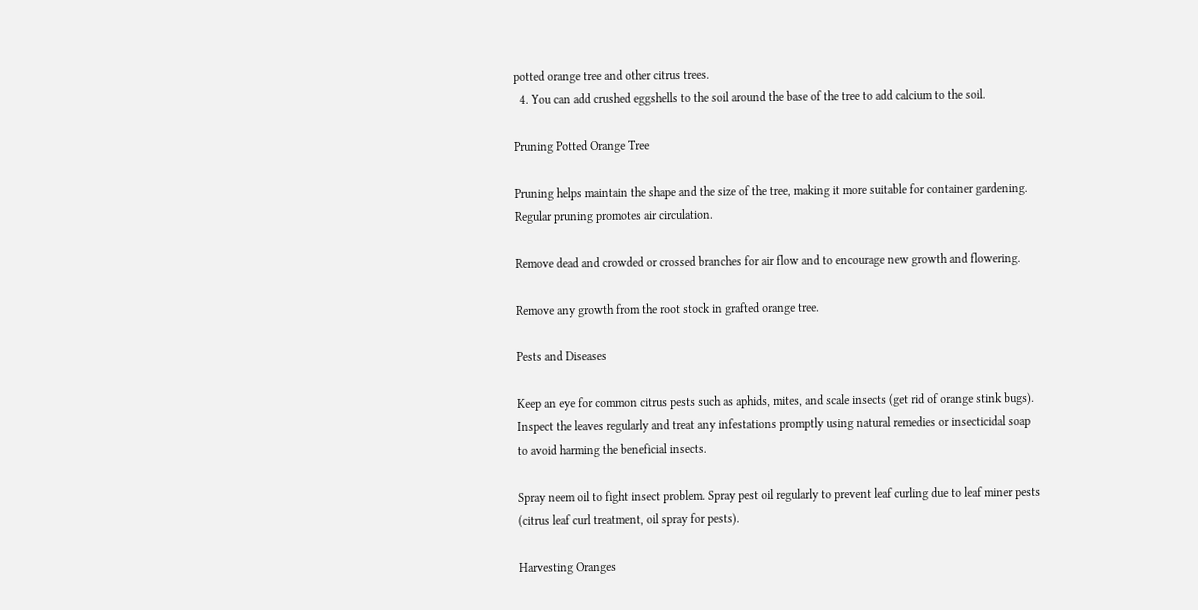potted orange tree and other citrus trees.
  4. You can add crushed eggshells to the soil around the base of the tree to add calcium to the soil.

Pruning Potted Orange Tree

Pruning helps maintain the shape and the size of the tree, making it more suitable for container gardening. Regular pruning promotes air circulation.

Remove dead and crowded or crossed branches for air flow and to encourage new growth and flowering.

Remove any growth from the root stock in grafted orange tree.

Pests and Diseases

Keep an eye for common citrus pests such as aphids, mites, and scale insects (get rid of orange stink bugs). Inspect the leaves regularly and treat any infestations promptly using natural remedies or insecticidal soap to avoid harming the beneficial insects.

Spray neem oil to fight insect problem. Spray pest oil regularly to prevent leaf curling due to leaf miner pests (citrus leaf curl treatment, oil spray for pests).

Harvesting Oranges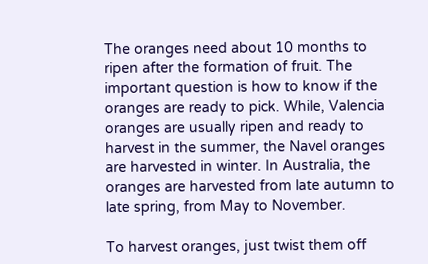The oranges need about 10 months to ripen after the formation of fruit. The important question is how to know if the oranges are ready to pick. While, Valencia oranges are usually ripen and ready to harvest in the summer, the Navel oranges are harvested in winter. In Australia, the oranges are harvested from late autumn to late spring, from May to November.

To harvest oranges, just twist them off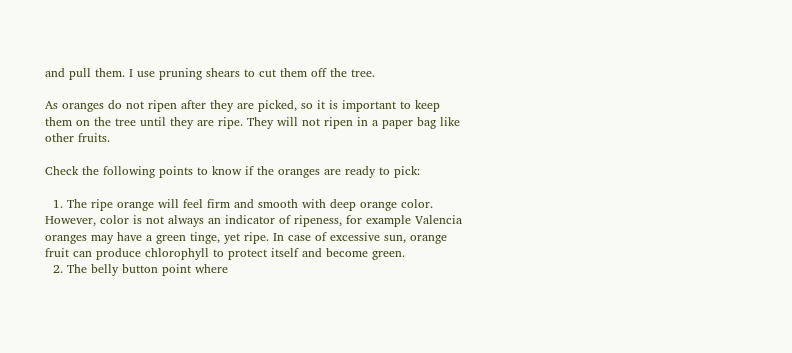and pull them. I use pruning shears to cut them off the tree.

As oranges do not ripen after they are picked, so it is important to keep them on the tree until they are ripe. They will not ripen in a paper bag like other fruits.

Check the following points to know if the oranges are ready to pick:

  1. The ripe orange will feel firm and smooth with deep orange color. However, color is not always an indicator of ripeness, for example Valencia oranges may have a green tinge, yet ripe. In case of excessive sun, orange fruit can produce chlorophyll to protect itself and become green.
  2. The belly button point where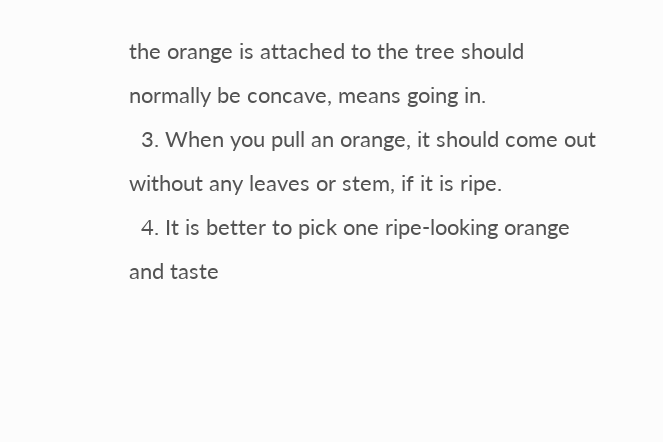the orange is attached to the tree should normally be concave, means going in.
  3. When you pull an orange, it should come out without any leaves or stem, if it is ripe.
  4. It is better to pick one ripe-looking orange and taste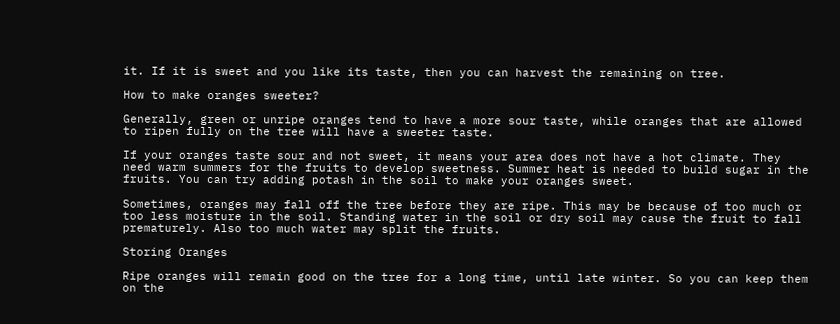it. If it is sweet and you like its taste, then you can harvest the remaining on tree.

How to make oranges sweeter?

Generally, green or unripe oranges tend to have a more sour taste, while oranges that are allowed to ripen fully on the tree will have a sweeter taste.

If your oranges taste sour and not sweet, it means your area does not have a hot climate. They need warm summers for the fruits to develop sweetness. Summer heat is needed to build sugar in the fruits. You can try adding potash in the soil to make your oranges sweet.

Sometimes, oranges may fall off the tree before they are ripe. This may be because of too much or too less moisture in the soil. Standing water in the soil or dry soil may cause the fruit to fall prematurely. Also too much water may split the fruits.

Storing Oranges

Ripe oranges will remain good on the tree for a long time, until late winter. So you can keep them on the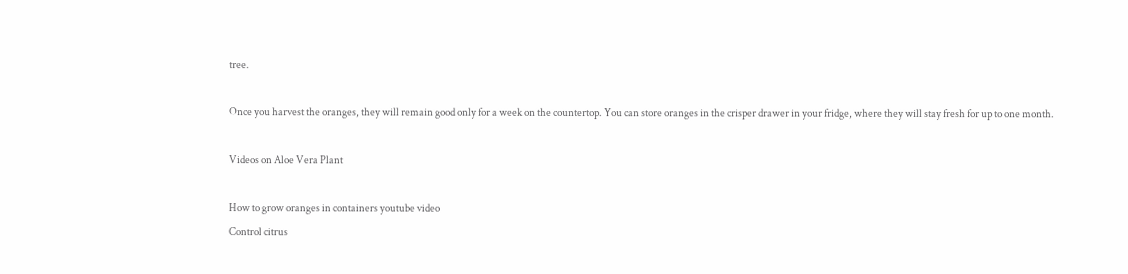tree.

Once you harvest the oranges, they will remain good only for a week on the countertop. You can store oranges in the crisper drawer in your fridge, where they will stay fresh for up to one month.

Videos on Aloe Vera Plant

How to grow oranges in containers youtube video
Control citrus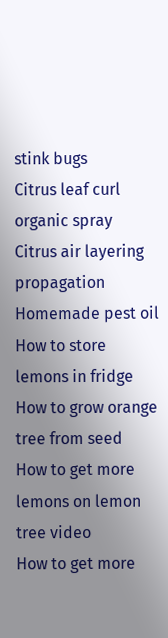stink bugs
Citrus leaf curl organic spray
Citrus air layering propagation
Homemade pest oil
How to store lemons in fridge
How to grow orange tree from seed
How to get more lemons on lemon tree video
How to get more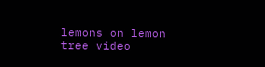lemons on lemon tree video